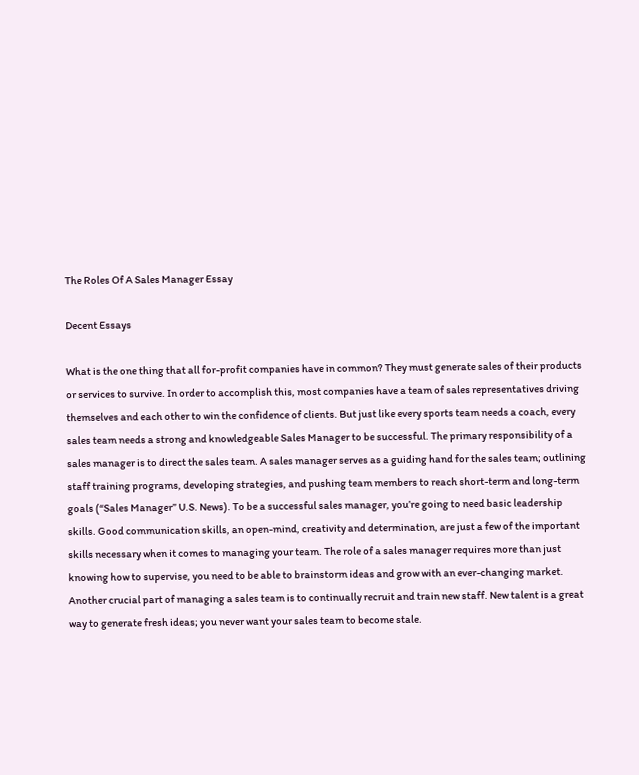The Roles Of A Sales Manager Essay

Decent Essays

What is the one thing that all for-profit companies have in common? They must generate sales of their products or services to survive. In order to accomplish this, most companies have a team of sales representatives driving themselves and each other to win the confidence of clients. But just like every sports team needs a coach, every sales team needs a strong and knowledgeable Sales Manager to be successful. The primary responsibility of a sales manager is to direct the sales team. A sales manager serves as a guiding hand for the sales team; outlining staff training programs, developing strategies, and pushing team members to reach short-term and long-term goals (“Sales Manager” U.S. News). To be a successful sales manager, you’re going to need basic leadership skills. Good communication skills, an open-mind, creativity and determination, are just a few of the important skills necessary when it comes to managing your team. The role of a sales manager requires more than just knowing how to supervise, you need to be able to brainstorm ideas and grow with an ever-changing market.
Another crucial part of managing a sales team is to continually recruit and train new staff. New talent is a great way to generate fresh ideas; you never want your sales team to become stale.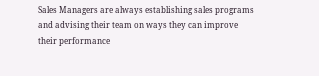Sales Managers are always establishing sales programs and advising their team on ways they can improve their performance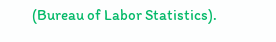(Bureau of Labor Statistics).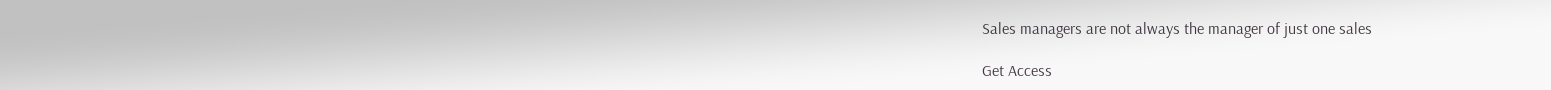Sales managers are not always the manager of just one sales

Get Access